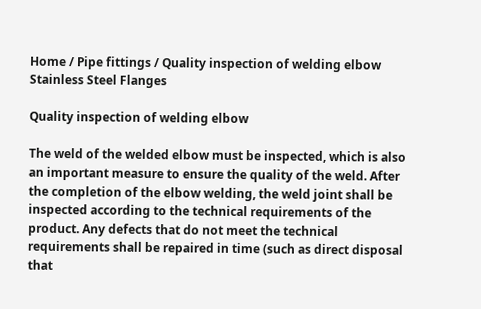Home / Pipe fittings / Quality inspection of welding elbow
Stainless Steel Flanges

Quality inspection of welding elbow

The weld of the welded elbow must be inspected, which is also an important measure to ensure the quality of the weld. After the completion of the elbow welding, the weld joint shall be inspected according to the technical requirements of the product. Any defects that do not meet the technical requirements shall be repaired in time (such as direct disposal that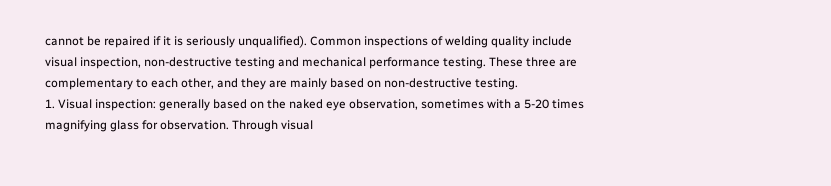cannot be repaired if it is seriously unqualified). Common inspections of welding quality include visual inspection, non-destructive testing and mechanical performance testing. These three are complementary to each other, and they are mainly based on non-destructive testing.
1. Visual inspection: generally based on the naked eye observation, sometimes with a 5-20 times magnifying glass for observation. Through visual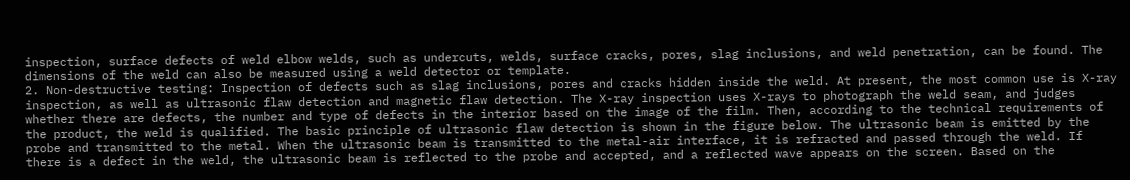inspection, surface defects of weld elbow welds, such as undercuts, welds, surface cracks, pores, slag inclusions, and weld penetration, can be found. The dimensions of the weld can also be measured using a weld detector or template.
2. Non-destructive testing: Inspection of defects such as slag inclusions, pores and cracks hidden inside the weld. At present, the most common use is X-ray inspection, as well as ultrasonic flaw detection and magnetic flaw detection. The X-ray inspection uses X-rays to photograph the weld seam, and judges whether there are defects, the number and type of defects in the interior based on the image of the film. Then, according to the technical requirements of the product, the weld is qualified. The basic principle of ultrasonic flaw detection is shown in the figure below. The ultrasonic beam is emitted by the probe and transmitted to the metal. When the ultrasonic beam is transmitted to the metal-air interface, it is refracted and passed through the weld. If there is a defect in the weld, the ultrasonic beam is reflected to the probe and accepted, and a reflected wave appears on the screen. Based on the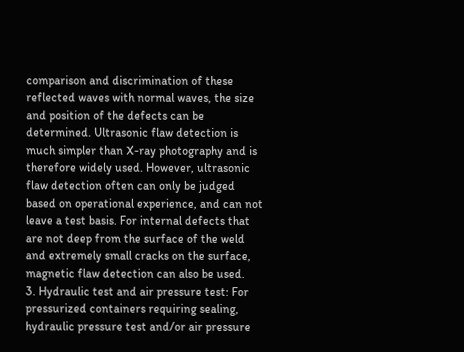comparison and discrimination of these reflected waves with normal waves, the size and position of the defects can be determined. Ultrasonic flaw detection is much simpler than X-ray photography and is therefore widely used. However, ultrasonic flaw detection often can only be judged based on operational experience, and can not leave a test basis. For internal defects that are not deep from the surface of the weld and extremely small cracks on the surface, magnetic flaw detection can also be used.
3. Hydraulic test and air pressure test: For pressurized containers requiring sealing, hydraulic pressure test and/or air pressure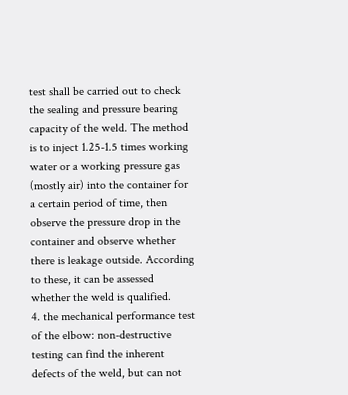test shall be carried out to check the sealing and pressure bearing capacity of the weld. The method is to inject 1.25-1.5 times working water or a working pressure gas (mostly air) into the container for a certain period of time, then observe the pressure drop in the container and observe whether there is leakage outside. According to these, it can be assessed whether the weld is qualified.
4. the mechanical performance test of the elbow: non-destructive testing can find the inherent defects of the weld, but can not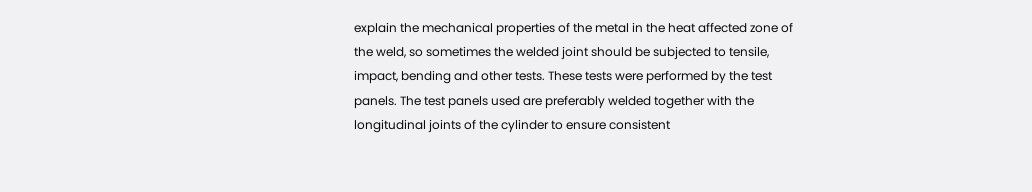explain the mechanical properties of the metal in the heat affected zone of the weld, so sometimes the welded joint should be subjected to tensile, impact, bending and other tests. These tests were performed by the test panels. The test panels used are preferably welded together with the longitudinal joints of the cylinder to ensure consistent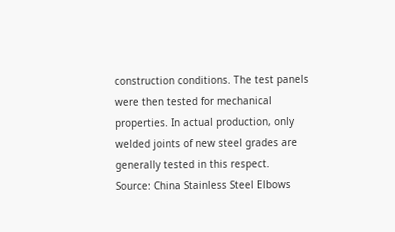construction conditions. The test panels were then tested for mechanical properties. In actual production, only welded joints of new steel grades are generally tested in this respect.
Source: China Stainless Steel Elbows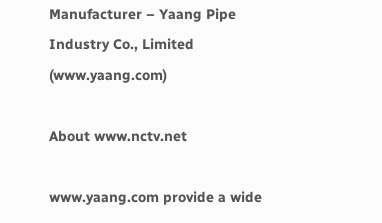Manufacturer – Yaang Pipe Industry Co., Limited (www.yaang.com)

About www.nctv.net

www.yaang.com provide a wide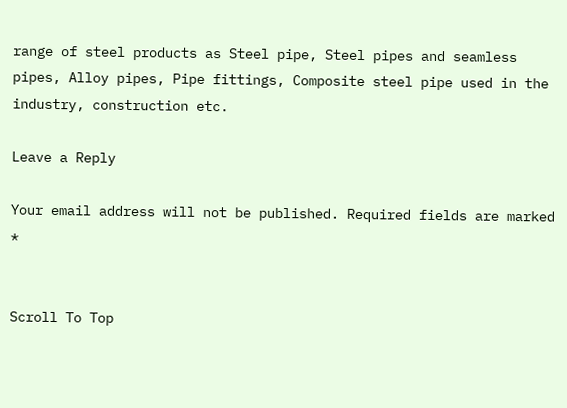range of steel products as Steel pipe, Steel pipes and seamless pipes, Alloy pipes, Pipe fittings, Composite steel pipe used in the industry, construction etc.

Leave a Reply

Your email address will not be published. Required fields are marked *


Scroll To Top